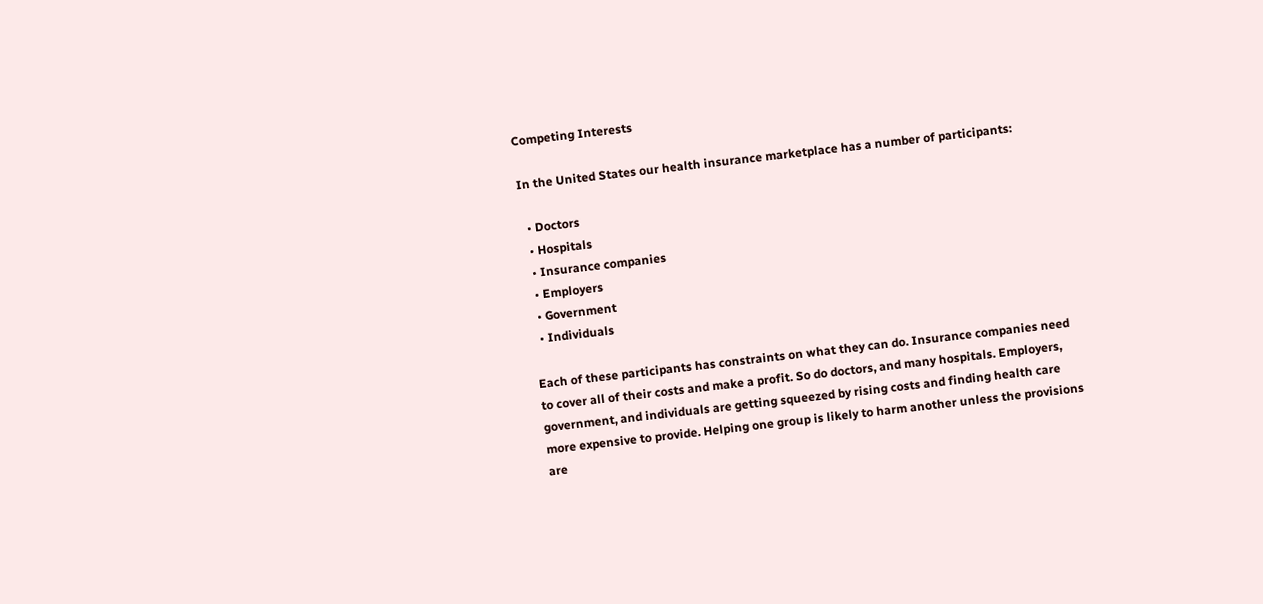Competing Interests

In the United States our health insurance marketplace has a number of participants:

  • Doctors
  • Hospitals
  • Insurance companies
  • Employers
  • Government
  • Individuals

Each of these participants has constraints on what they can do. Insurance companies need to cover all of their costs and make a profit. So do doctors, and many hospitals. Employers, government, and individuals are getting squeezed by rising costs and finding health care more expensive to provide. Helping one group is likely to harm another unless the provisions are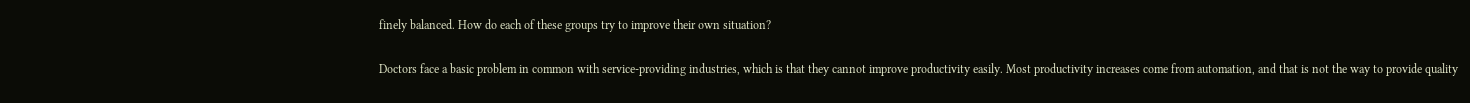finely balanced. How do each of these groups try to improve their own situation?

Doctors face a basic problem in common with service-providing industries, which is that they cannot improve productivity easily. Most productivity increases come from automation, and that is not the way to provide quality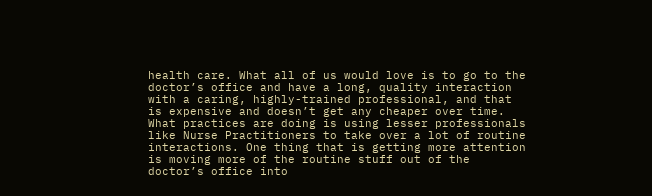health care. What all of us would love is to go to the doctor’s office and have a long, quality interaction with a caring, highly-trained professional, and that is expensive and doesn’t get any cheaper over time. What practices are doing is using lesser professionals like Nurse Practitioners to take over a lot of routine interactions. One thing that is getting more attention is moving more of the routine stuff out of the doctor’s office into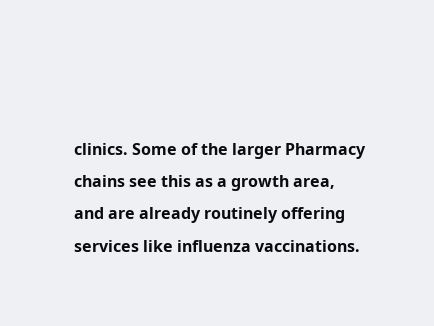clinics. Some of the larger Pharmacy chains see this as a growth area, and are already routinely offering services like influenza vaccinations.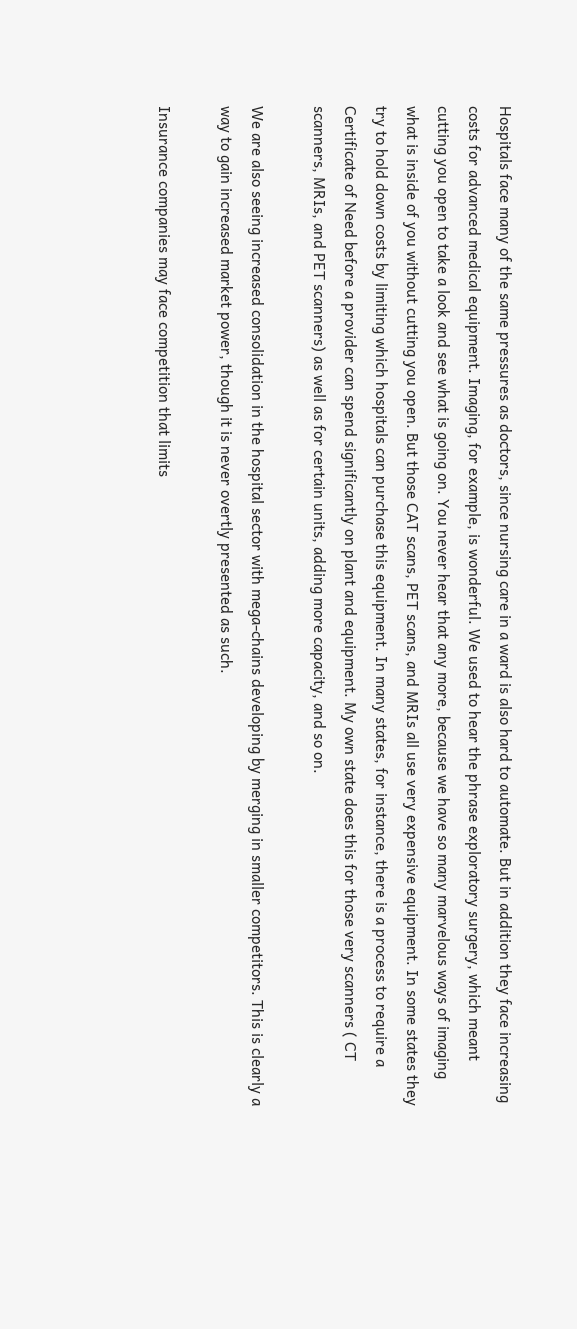Hospitals face many of the same pressures as doctors, since nursing care in a ward is also hard to automate. But in addition they face increasing costs for advanced medical equipment. Imaging, for example, is wonderful. We used to hear the phrase exploratory surgery, which meant cutting you open to take a look and see what is going on. You never hear that any more, because we have so many marvelous ways of imaging what is inside of you without cutting you open. But those CAT scans, PET scans, and MRIs all use very expensive equipment. In some states they try to hold down costs by limiting which hospitals can purchase this equipment. In many states, for instance, there is a process to require a Certificate of Need before a provider can spend significantly on plant and equipment. My own state does this for those very scanners ( CT scanners, MRIs, and PET scanners) as well as for certain units, adding more capacity, and so on.

We are also seeing increased consolidation in the hospital sector with mega-chains developing by merging in smaller competitors. This is clearly a way to gain increased market power, though it is never overtly presented as such.

Insurance companies may face competition that limits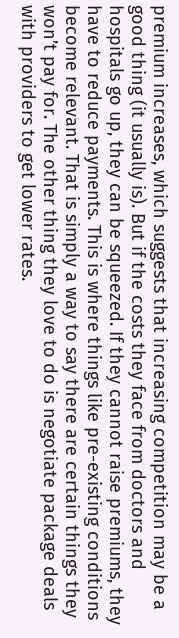premium increases, which suggests that increasing competition may be a good thing (it usually is). But if the costs they face from doctors and hospitals go up, they can be squeezed. If they cannot raise premiums, they have to reduce payments. This is where things like pre-existing conditions become relevant. That is simply a way to say there are certain things they won’t pay for. The other thing they love to do is negotiate package deals with providers to get lower rates.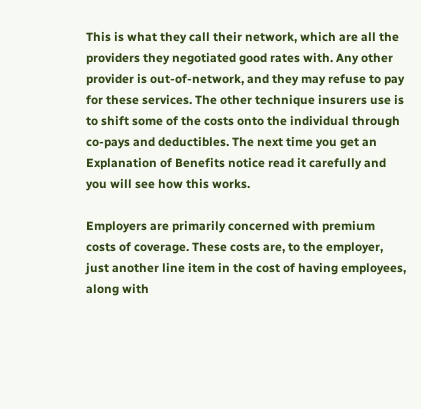This is what they call their network, which are all the providers they negotiated good rates with. Any other provider is out-of-network, and they may refuse to pay for these services. The other technique insurers use is to shift some of the costs onto the individual through co-pays and deductibles. The next time you get an Explanation of Benefits notice read it carefully and you will see how this works.

Employers are primarily concerned with premium costs of coverage. These costs are, to the employer, just another line item in the cost of having employees, along with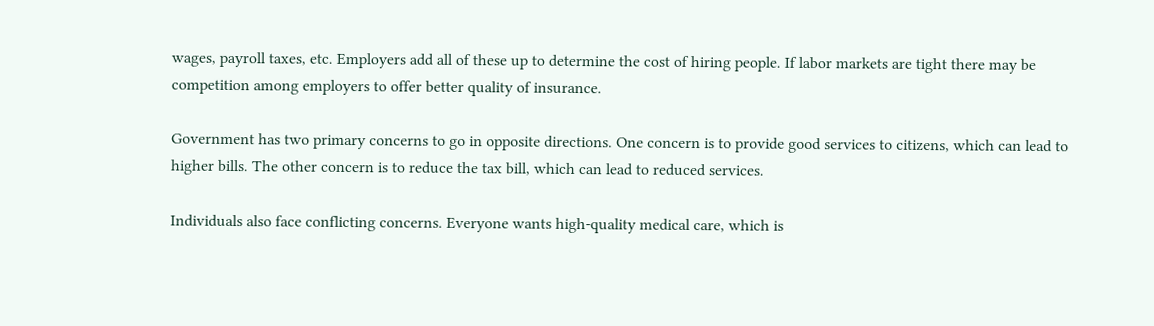wages, payroll taxes, etc. Employers add all of these up to determine the cost of hiring people. If labor markets are tight there may be competition among employers to offer better quality of insurance.

Government has two primary concerns to go in opposite directions. One concern is to provide good services to citizens, which can lead to higher bills. The other concern is to reduce the tax bill, which can lead to reduced services.

Individuals also face conflicting concerns. Everyone wants high-quality medical care, which is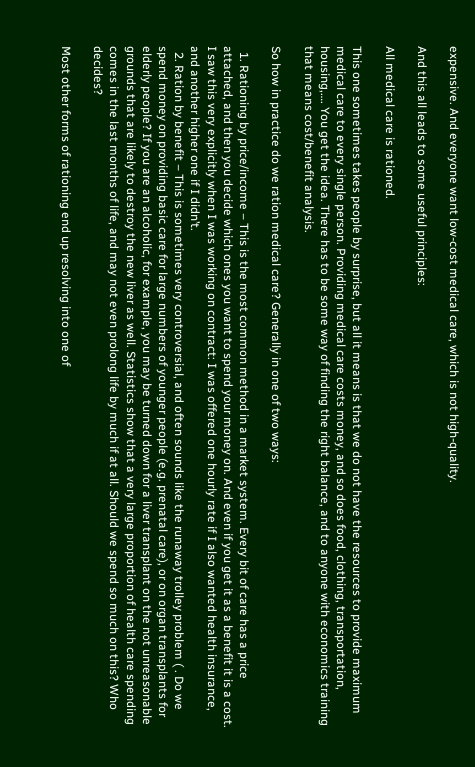expensive. And everyone want low-cost medical care, which is not high-quality.

And this all leads to some useful principles:

All medical care is rationed.

This one sometimes takes people by surprise, but all it means is that we do not have the resources to provide maximum medical care to every single person. Providing medical care costs money, and so does food, clothing, transportation, housing,…. You get the idea. There has to be some way of finding the right balance, and to anyone with economics training that means cost/benefit analysis.

So how in practice do we ration medical care? Generally in one of two ways:

  1. Rationing by price/income – This is the most common method in a market system. Every bit of care has a price attached, and then you decide which ones you want to spend your money on. And even if you get it as a benefit it is a cost. I saw this very explicitly when I was working on contract: I was offered one hourly rate if I also wanted health insurance, and another higher one if I didn’t.
  2. Ration by benefit – This is sometimes very controversial, and often sounds like the runaway trolley problem ( . Do we spend money on providing basic care for large numbers of younger people (e.g. prenatal care), or on organ transplants for elderly people? If you are an alcoholic, for example, you may be turned down for a liver transplant on the not unreasonable grounds that are likely to destroy the new liver as well. Statistics show that a very large proportion of health care spending comes in the last months of life, and may not even prolong life by much if at all. Should we spend so much on this? Who decides?

Most other forms of rationing end up resolving into one of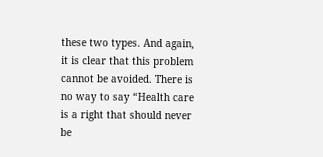these two types. And again, it is clear that this problem cannot be avoided. There is no way to say “Health care is a right that should never be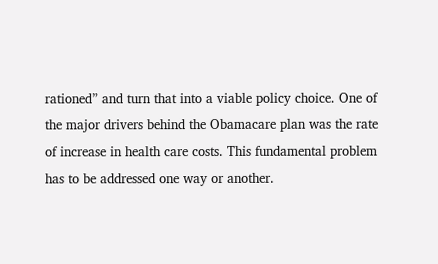rationed” and turn that into a viable policy choice. One of the major drivers behind the Obamacare plan was the rate of increase in health care costs. This fundamental problem has to be addressed one way or another.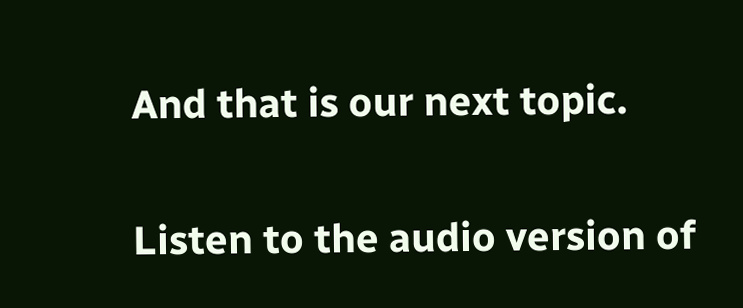And that is our next topic.

Listen to the audio version of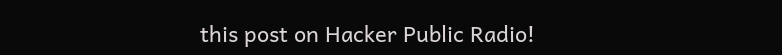this post on Hacker Public Radio!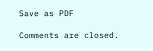Save as PDF

Comments are closed.